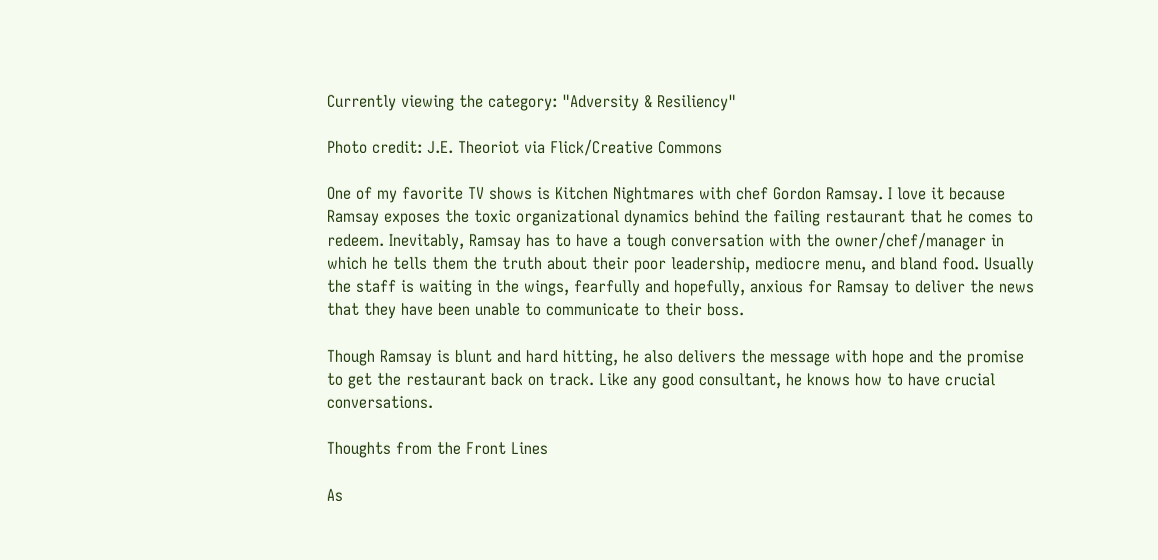Currently viewing the category: "Adversity & Resiliency"

Photo credit: J.E. Theoriot via Flick/Creative Commons

One of my favorite TV shows is Kitchen Nightmares with chef Gordon Ramsay. I love it because Ramsay exposes the toxic organizational dynamics behind the failing restaurant that he comes to redeem. Inevitably, Ramsay has to have a tough conversation with the owner/chef/manager in which he tells them the truth about their poor leadership, mediocre menu, and bland food. Usually the staff is waiting in the wings, fearfully and hopefully, anxious for Ramsay to deliver the news that they have been unable to communicate to their boss.

Though Ramsay is blunt and hard hitting, he also delivers the message with hope and the promise to get the restaurant back on track. Like any good consultant, he knows how to have crucial conversations.

Thoughts from the Front Lines

As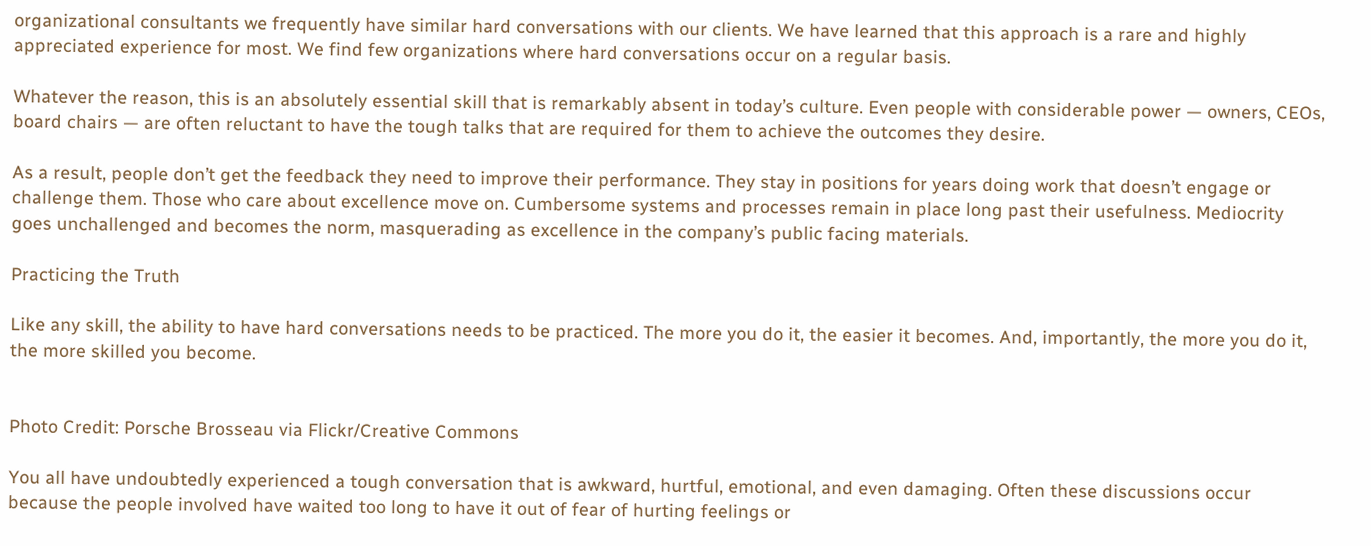organizational consultants we frequently have similar hard conversations with our clients. We have learned that this approach is a rare and highly appreciated experience for most. We find few organizations where hard conversations occur on a regular basis.

Whatever the reason, this is an absolutely essential skill that is remarkably absent in today’s culture. Even people with considerable power — owners, CEOs, board chairs — are often reluctant to have the tough talks that are required for them to achieve the outcomes they desire.

As a result, people don’t get the feedback they need to improve their performance. They stay in positions for years doing work that doesn’t engage or challenge them. Those who care about excellence move on. Cumbersome systems and processes remain in place long past their usefulness. Mediocrity goes unchallenged and becomes the norm, masquerading as excellence in the company’s public facing materials.

Practicing the Truth

Like any skill, the ability to have hard conversations needs to be practiced. The more you do it, the easier it becomes. And, importantly, the more you do it, the more skilled you become.


Photo Credit: Porsche Brosseau via Flickr/Creative Commons

You all have undoubtedly experienced a tough conversation that is awkward, hurtful, emotional, and even damaging. Often these discussions occur because the people involved have waited too long to have it out of fear of hurting feelings or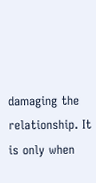damaging the relationship. It is only when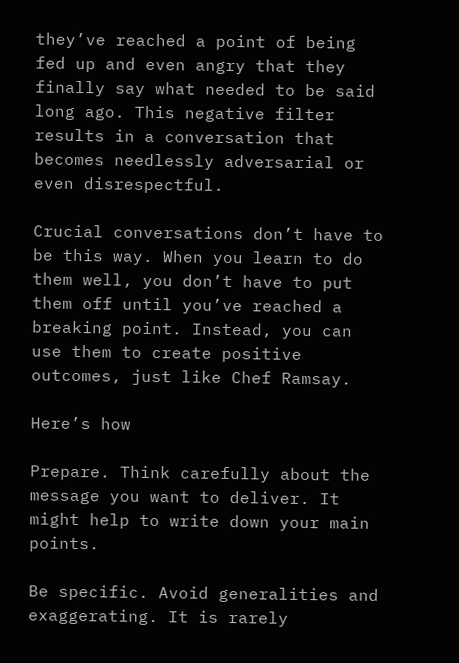they’ve reached a point of being fed up and even angry that they finally say what needed to be said long ago. This negative filter results in a conversation that becomes needlessly adversarial or even disrespectful.

Crucial conversations don’t have to be this way. When you learn to do them well, you don’t have to put them off until you’ve reached a breaking point. Instead, you can use them to create positive outcomes, just like Chef Ramsay.

Here’s how

Prepare. Think carefully about the message you want to deliver. It might help to write down your main points.

Be specific. Avoid generalities and exaggerating. It is rarely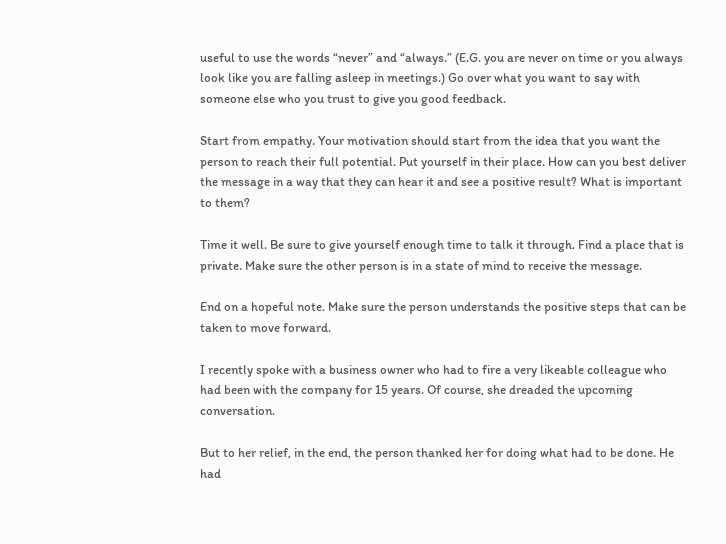useful to use the words “never” and “always.” (E.G. you are never on time or you always look like you are falling asleep in meetings.) Go over what you want to say with someone else who you trust to give you good feedback.

Start from empathy. Your motivation should start from the idea that you want the person to reach their full potential. Put yourself in their place. How can you best deliver the message in a way that they can hear it and see a positive result? What is important to them?

Time it well. Be sure to give yourself enough time to talk it through. Find a place that is private. Make sure the other person is in a state of mind to receive the message.

End on a hopeful note. Make sure the person understands the positive steps that can be taken to move forward.

I recently spoke with a business owner who had to fire a very likeable colleague who had been with the company for 15 years. Of course, she dreaded the upcoming conversation.

But to her relief, in the end, the person thanked her for doing what had to be done. He had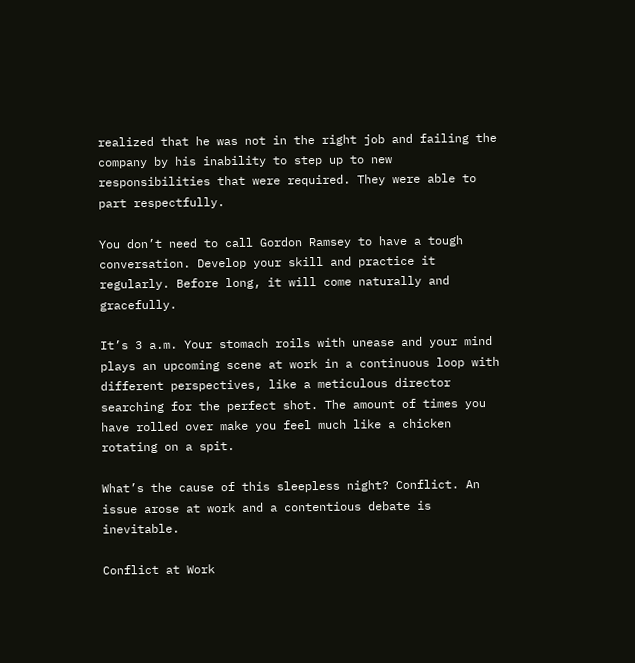realized that he was not in the right job and failing the company by his inability to step up to new responsibilities that were required. They were able to part respectfully.

You don’t need to call Gordon Ramsey to have a tough conversation. Develop your skill and practice it regularly. Before long, it will come naturally and gracefully.

It’s 3 a.m. Your stomach roils with unease and your mind plays an upcoming scene at work in a continuous loop with different perspectives, like a meticulous director searching for the perfect shot. The amount of times you have rolled over make you feel much like a chicken rotating on a spit.

What’s the cause of this sleepless night? Conflict. An issue arose at work and a contentious debate is inevitable.

Conflict at Work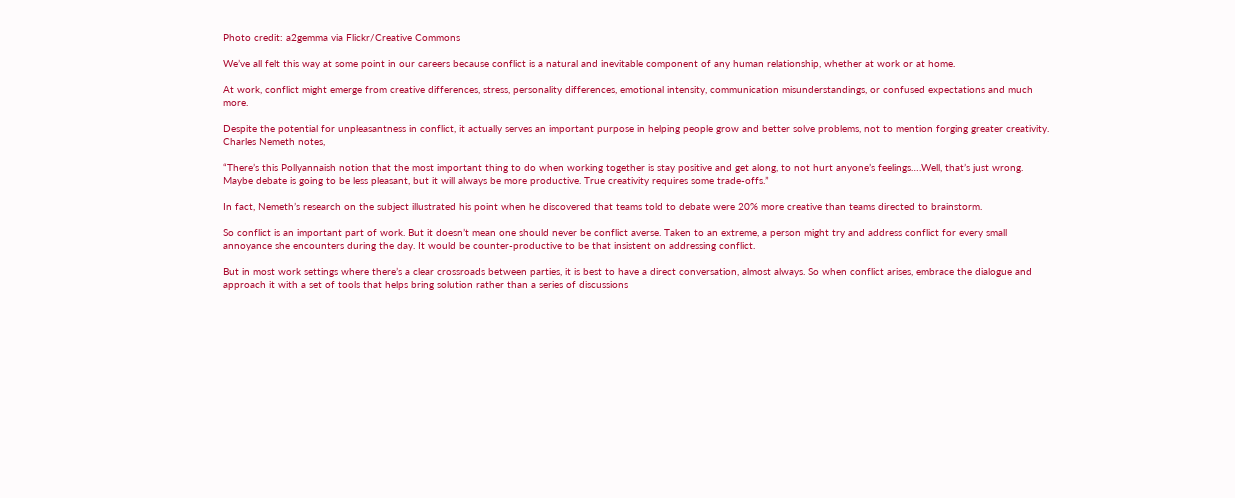Photo credit: a2gemma via Flickr/Creative Commons

We’ve all felt this way at some point in our careers because conflict is a natural and inevitable component of any human relationship, whether at work or at home.

At work, conflict might emerge from creative differences, stress, personality differences, emotional intensity, communication misunderstandings, or confused expectations and much more.

Despite the potential for unpleasantness in conflict, it actually serves an important purpose in helping people grow and better solve problems, not to mention forging greater creativity. Charles Nemeth notes,

“There’s this Pollyannaish notion that the most important thing to do when working together is stay positive and get along, to not hurt anyone’s feelings….Well, that’s just wrong. Maybe debate is going to be less pleasant, but it will always be more productive. True creativity requires some trade-offs.”

In fact, Nemeth’s research on the subject illustrated his point when he discovered that teams told to debate were 20% more creative than teams directed to brainstorm.

So conflict is an important part of work. But it doesn’t mean one should never be conflict averse. Taken to an extreme, a person might try and address conflict for every small annoyance she encounters during the day. It would be counter-productive to be that insistent on addressing conflict.

But in most work settings where there’s a clear crossroads between parties, it is best to have a direct conversation, almost always. So when conflict arises, embrace the dialogue and approach it with a set of tools that helps bring solution rather than a series of discussions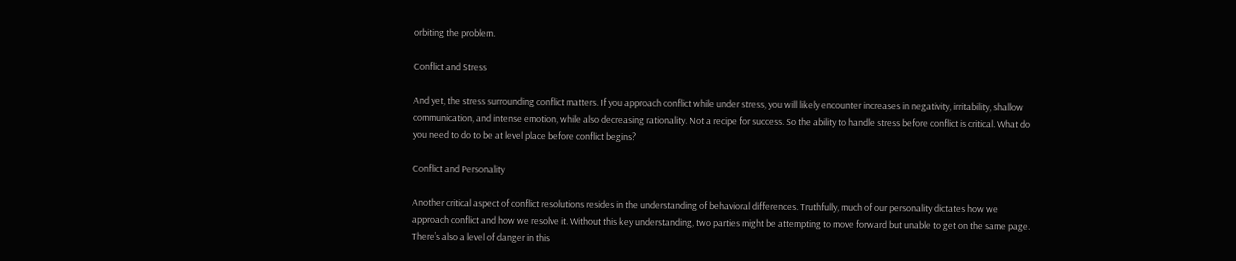orbiting the problem.

Conflict and Stress

And yet, the stress surrounding conflict matters. If you approach conflict while under stress, you will likely encounter increases in negativity, irritability, shallow communication, and intense emotion, while also decreasing rationality. Not a recipe for success. So the ability to handle stress before conflict is critical. What do you need to do to be at level place before conflict begins?

Conflict and Personality

Another critical aspect of conflict resolutions resides in the understanding of behavioral differences. Truthfully, much of our personality dictates how we approach conflict and how we resolve it. Without this key understanding, two parties might be attempting to move forward but unable to get on the same page. There’s also a level of danger in this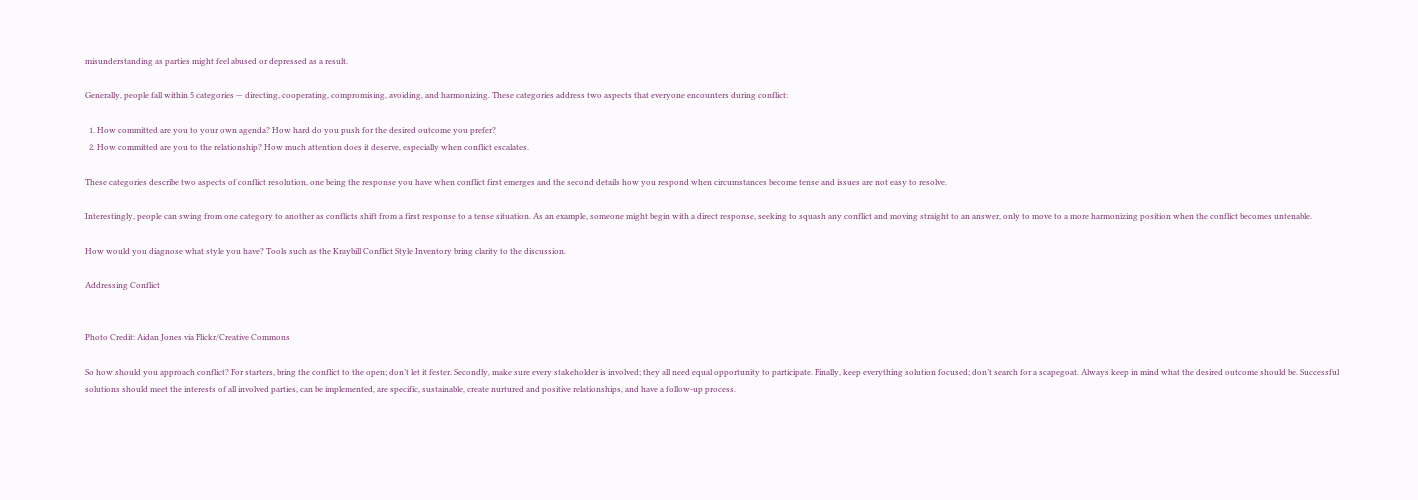misunderstanding as parties might feel abused or depressed as a result.

Generally, people fall within 5 categories — directing, cooperating, compromising, avoiding, and harmonizing. These categories address two aspects that everyone encounters during conflict:

  1. How committed are you to your own agenda? How hard do you push for the desired outcome you prefer?
  2. How committed are you to the relationship? How much attention does it deserve, especially when conflict escalates.

These categories describe two aspects of conflict resolution, one being the response you have when conflict first emerges and the second details how you respond when circumstances become tense and issues are not easy to resolve.

Interestingly, people can swing from one category to another as conflicts shift from a first response to a tense situation. As an example, someone might begin with a direct response, seeking to squash any conflict and moving straight to an answer, only to move to a more harmonizing position when the conflict becomes untenable.

How would you diagnose what style you have? Tools such as the Kraybill Conflict Style Inventory bring clarity to the discussion.

Addressing Conflict


Photo Credit: Aidan Jones via Flickr/Creative Commons

So how should you approach conflict? For starters, bring the conflict to the open; don’t let it fester. Secondly, make sure every stakeholder is involved; they all need equal opportunity to participate. Finally, keep everything solution focused; don’t search for a scapegoat. Always keep in mind what the desired outcome should be. Successful solutions should meet the interests of all involved parties, can be implemented, are specific, sustainable, create nurtured and positive relationships, and have a follow-up process.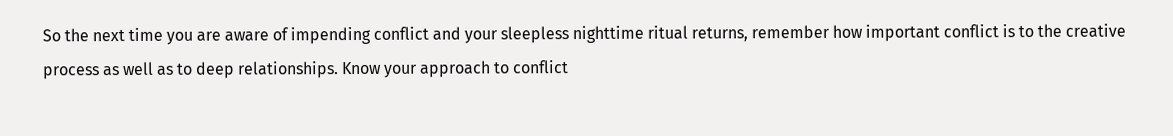So the next time you are aware of impending conflict and your sleepless nighttime ritual returns, remember how important conflict is to the creative process as well as to deep relationships. Know your approach to conflict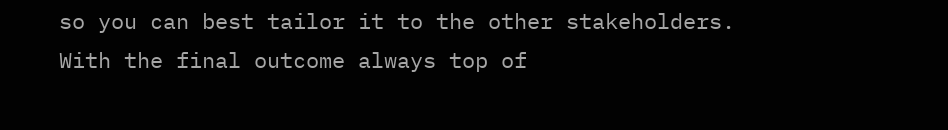so you can best tailor it to the other stakeholders. With the final outcome always top of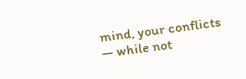mind, your conflicts — while not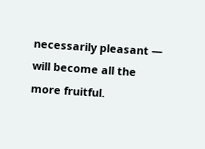necessarily pleasant — will become all the more fruitful.